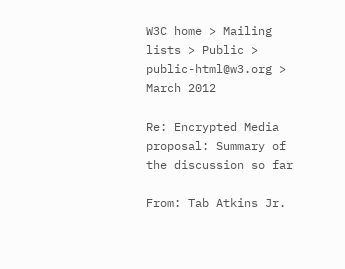W3C home > Mailing lists > Public > public-html@w3.org > March 2012

Re: Encrypted Media proposal: Summary of the discussion so far

From: Tab Atkins Jr.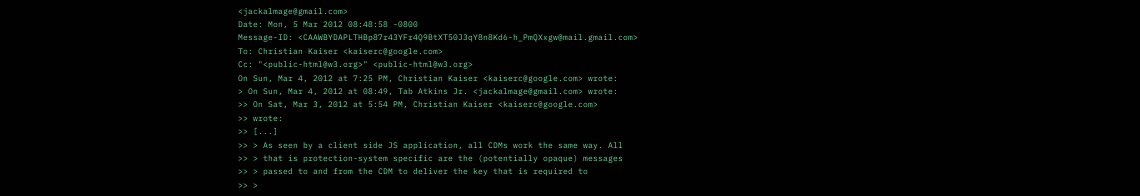<jackalmage@gmail.com>
Date: Mon, 5 Mar 2012 08:48:58 -0800
Message-ID: <CAAWBYDAPLTHBp87r43YFr4Q9BtXT50J3qY8n8Kd6-h_PmQXxgw@mail.gmail.com>
To: Christian Kaiser <kaiserc@google.com>
Cc: "<public-html@w3.org>" <public-html@w3.org>
On Sun, Mar 4, 2012 at 7:25 PM, Christian Kaiser <kaiserc@google.com> wrote:
> On Sun, Mar 4, 2012 at 08:49, Tab Atkins Jr. <jackalmage@gmail.com> wrote:
>> On Sat, Mar 3, 2012 at 5:54 PM, Christian Kaiser <kaiserc@google.com>
>> wrote:
>> [...]
>> > As seen by a client side JS application, all CDMs work the same way. All
>> > that is protection-system specific are the (potentially opaque) messages
>> > passed to and from the CDM to deliver the key that is required to
>> >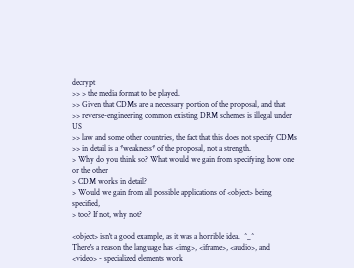decrypt
>> > the media format to be played.
>> Given that CDMs are a necessary portion of the proposal, and that
>> reverse-engineering common existing DRM schemes is illegal under US
>> law and some other countries, the fact that this does not specify CDMs
>> in detail is a *weakness* of the proposal, not a strength.
> Why do you think so? What would we gain from specifying how one or the other
> CDM works in detail?
> Would we gain from all possible applications of <object> being specified,
> too? If not, why not?

<object> isn't a good example, as it was a horrible idea.  ^_^
There's a reason the language has <img>, <iframe>, <audio>, and
<video> - specialized elements work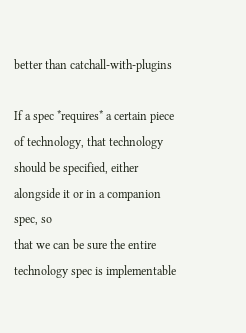better than catchall-with-plugins

If a spec *requires* a certain piece of technology, that technology
should be specified, either alongside it or in a companion spec, so
that we can be sure the entire technology spec is implementable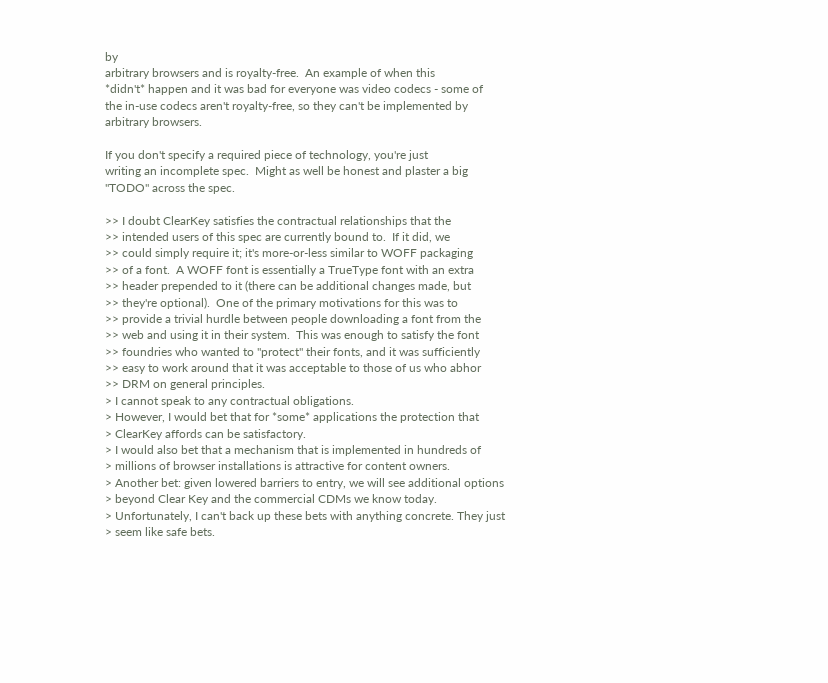by
arbitrary browsers and is royalty-free.  An example of when this
*didn't* happen and it was bad for everyone was video codecs - some of
the in-use codecs aren't royalty-free, so they can't be implemented by
arbitrary browsers.

If you don't specify a required piece of technology, you're just
writing an incomplete spec.  Might as well be honest and plaster a big
"TODO" across the spec.

>> I doubt ClearKey satisfies the contractual relationships that the
>> intended users of this spec are currently bound to.  If it did, we
>> could simply require it; it's more-or-less similar to WOFF packaging
>> of a font.  A WOFF font is essentially a TrueType font with an extra
>> header prepended to it (there can be additional changes made, but
>> they're optional).  One of the primary motivations for this was to
>> provide a trivial hurdle between people downloading a font from the
>> web and using it in their system.  This was enough to satisfy the font
>> foundries who wanted to "protect" their fonts, and it was sufficiently
>> easy to work around that it was acceptable to those of us who abhor
>> DRM on general principles.
> I cannot speak to any contractual obligations.
> However, I would bet that for *some* applications the protection that
> ClearKey affords can be satisfactory.
> I would also bet that a mechanism that is implemented in hundreds of
> millions of browser installations is attractive for content owners.
> Another bet: given lowered barriers to entry, we will see additional options
> beyond Clear Key and the commercial CDMs we know today.
> Unfortunately, I can't back up these bets with anything concrete. They just
> seem like safe bets.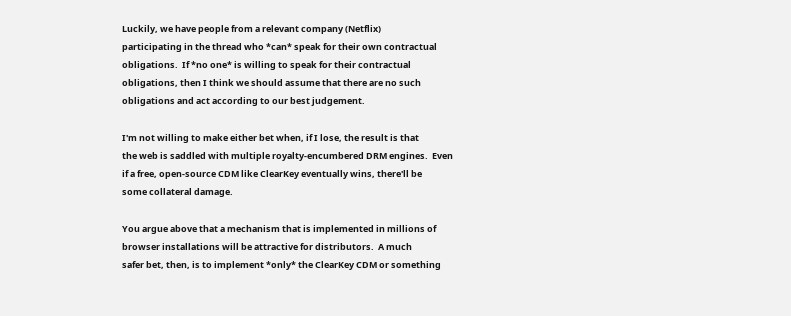Luckily, we have people from a relevant company (Netflix)
participating in the thread who *can* speak for their own contractual
obligations.  If *no one* is willing to speak for their contractual
obligations, then I think we should assume that there are no such
obligations and act according to our best judgement.

I'm not willing to make either bet when, if I lose, the result is that
the web is saddled with multiple royalty-encumbered DRM engines.  Even
if a free, open-source CDM like ClearKey eventually wins, there'll be
some collateral damage.

You argue above that a mechanism that is implemented in millions of
browser installations will be attractive for distributors.  A much
safer bet, then, is to implement *only* the ClearKey CDM or something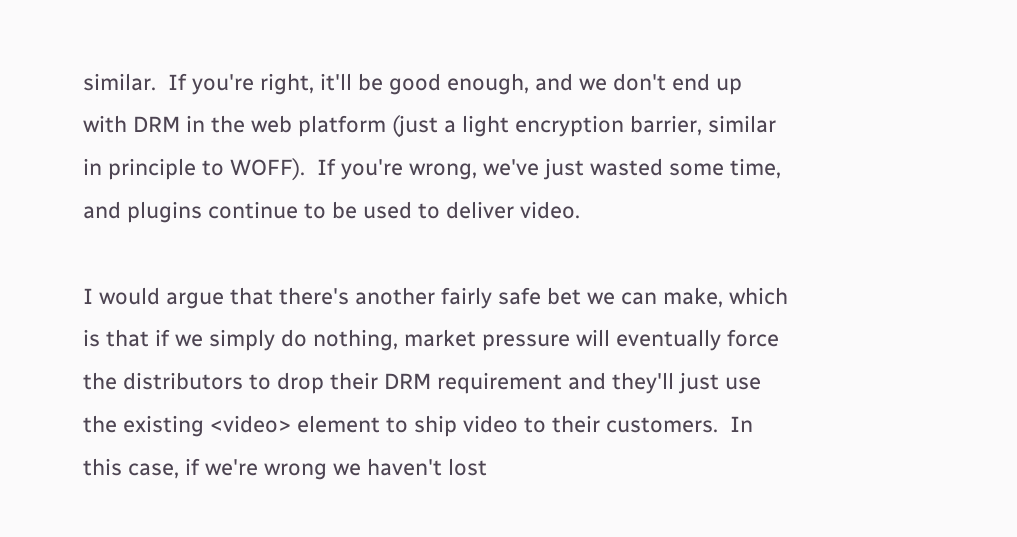similar.  If you're right, it'll be good enough, and we don't end up
with DRM in the web platform (just a light encryption barrier, similar
in principle to WOFF).  If you're wrong, we've just wasted some time,
and plugins continue to be used to deliver video.

I would argue that there's another fairly safe bet we can make, which
is that if we simply do nothing, market pressure will eventually force
the distributors to drop their DRM requirement and they'll just use
the existing <video> element to ship video to their customers.  In
this case, if we're wrong we haven't lost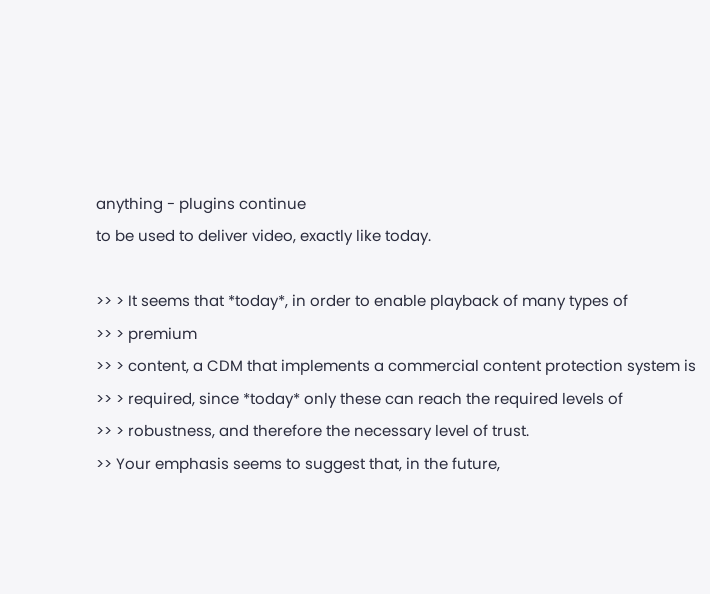anything - plugins continue
to be used to deliver video, exactly like today.

>> > It seems that *today*, in order to enable playback of many types of
>> > premium
>> > content, a CDM that implements a commercial content protection system is
>> > required, since *today* only these can reach the required levels of
>> > robustness, and therefore the necessary level of trust.
>> Your emphasis seems to suggest that, in the future,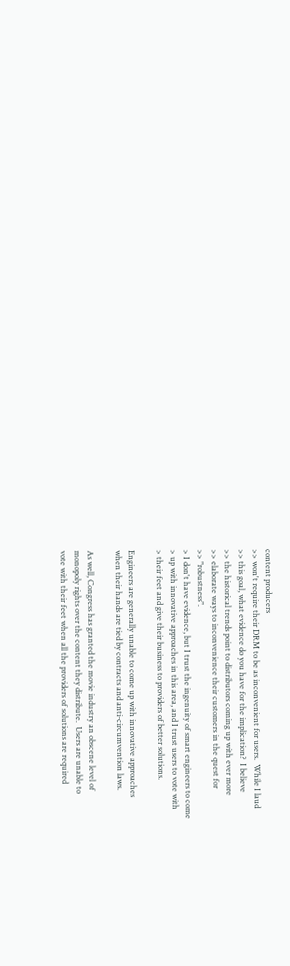content producers
>> won't require their DRM to be as inconvenient for users.  While I laud
>> this goal, what evidence do you have for the implication?  I believe
>> the historical trends point to distributors coming up with ever more
>> elaborate ways to inconvenience their customers in the quest for
>> "robustness".
> I don't have evidence, but I trust the ingenuity of smart engineers to come
> up with innovative approaches in this area, and I trust users to vote with
> their feet and give their business to providers of better solutions.

Engineers are generally unable to come up with innovative approaches
when their hands are tied by contracts and anti-circumvention laws.

As well, Congress has granted the movie industry an obscene level of
monopoly rights over the content they distribute.  Users are unable to
vote with their feet when all the providers of solutions are required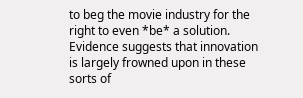to beg the movie industry for the right to even *be* a solution.
Evidence suggests that innovation is largely frowned upon in these
sorts of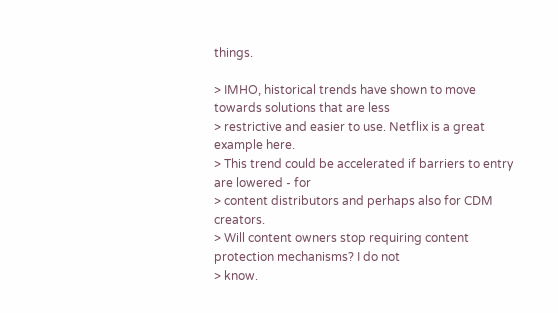things.

> IMHO, historical trends have shown to move towards solutions that are less
> restrictive and easier to use. Netflix is a great example here.
> This trend could be accelerated if barriers to entry are lowered - for
> content distributors and perhaps also for CDM creators.
> Will content owners stop requiring content protection mechanisms? I do not
> know.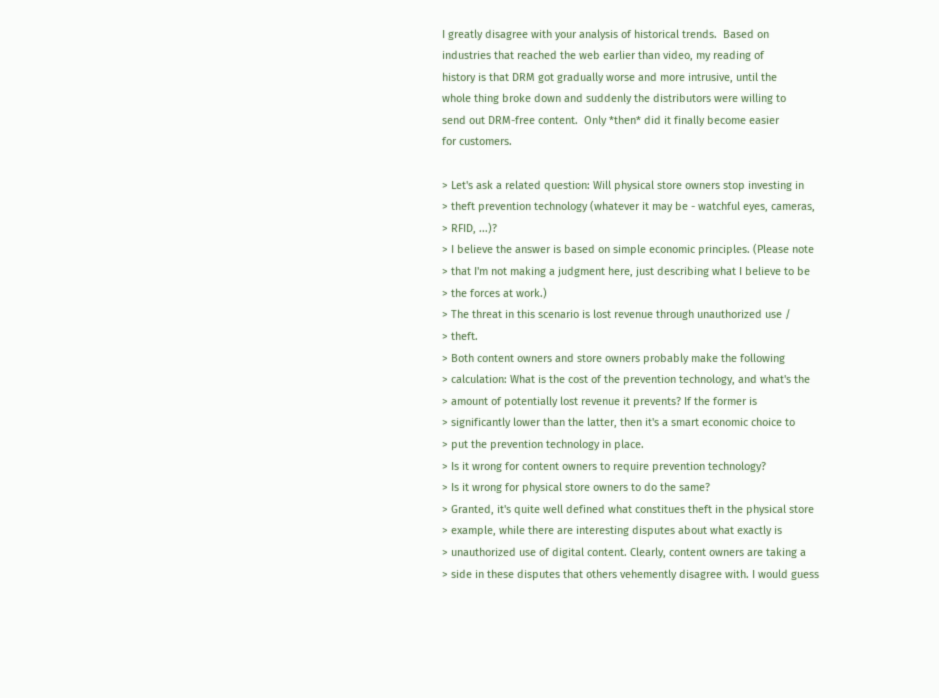I greatly disagree with your analysis of historical trends.  Based on
industries that reached the web earlier than video, my reading of
history is that DRM got gradually worse and more intrusive, until the
whole thing broke down and suddenly the distributors were willing to
send out DRM-free content.  Only *then* did it finally become easier
for customers.

> Let's ask a related question: Will physical store owners stop investing in
> theft prevention technology (whatever it may be - watchful eyes, cameras,
> RFID, ...)?
> I believe the answer is based on simple economic principles. (Please note
> that I'm not making a judgment here, just describing what I believe to be
> the forces at work.)
> The threat in this scenario is lost revenue through unauthorized use /
> theft.
> Both content owners and store owners probably make the following
> calculation: What is the cost of the prevention technology, and what's the
> amount of potentially lost revenue it prevents? If the former is
> significantly lower than the latter, then it's a smart economic choice to
> put the prevention technology in place.
> Is it wrong for content owners to require prevention technology?
> Is it wrong for physical store owners to do the same?
> Granted, it's quite well defined what constitues theft in the physical store
> example, while there are interesting disputes about what exactly is
> unauthorized use of digital content. Clearly, content owners are taking a
> side in these disputes that others vehemently disagree with. I would guess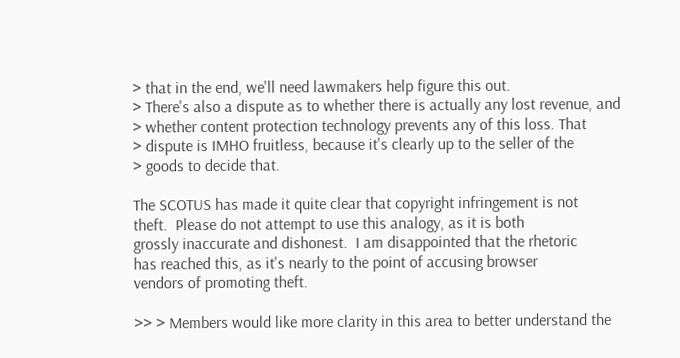> that in the end, we'll need lawmakers help figure this out.
> There's also a dispute as to whether there is actually any lost revenue, and
> whether content protection technology prevents any of this loss. That
> dispute is IMHO fruitless, because it's clearly up to the seller of the
> goods to decide that.

The SCOTUS has made it quite clear that copyright infringement is not
theft.  Please do not attempt to use this analogy, as it is both
grossly inaccurate and dishonest.  I am disappointed that the rhetoric
has reached this, as it's nearly to the point of accusing browser
vendors of promoting theft.

>> > Members would like more clarity in this area to better understand the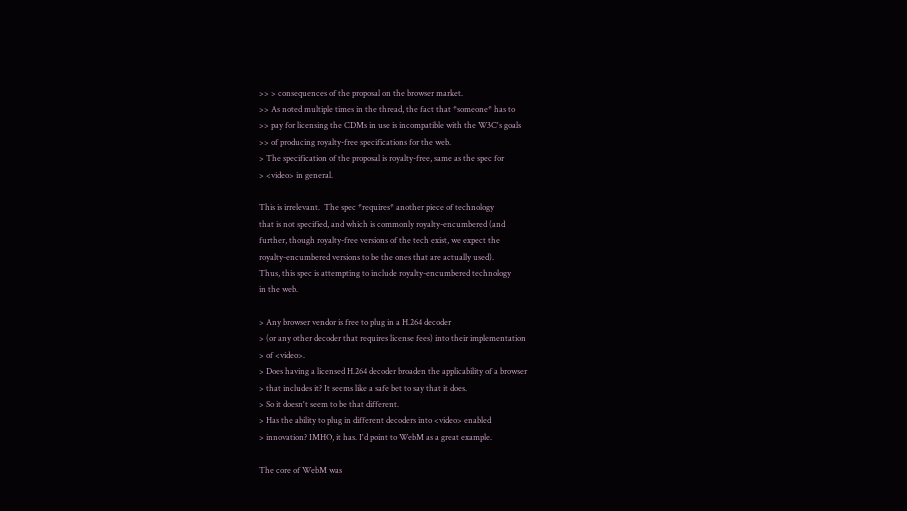>> > consequences of the proposal on the browser market.
>> As noted multiple times in the thread, the fact that *someone* has to
>> pay for licensing the CDMs in use is incompatible with the W3C's goals
>> of producing royalty-free specifications for the web.
> The specification of the proposal is royalty-free, same as the spec for
> <video> in general.

This is irrelevant.  The spec *requires* another piece of technology
that is not specified, and which is commonly royalty-encumbered (and
further, though royalty-free versions of the tech exist, we expect the
royalty-encumbered versions to be the ones that are actually used).
Thus, this spec is attempting to include royalty-encumbered technology
in the web.

> Any browser vendor is free to plug in a H.264 decoder
> (or any other decoder that requires license fees) into their implementation
> of <video>.
> Does having a licensed H.264 decoder broaden the applicability of a browser
> that includes it? It seems like a safe bet to say that it does.
> So it doesn't seem to be that different.
> Has the ability to plug in different decoders into <video> enabled
> innovation? IMHO, it has. I'd point to WebM as a great example.

The core of WebM was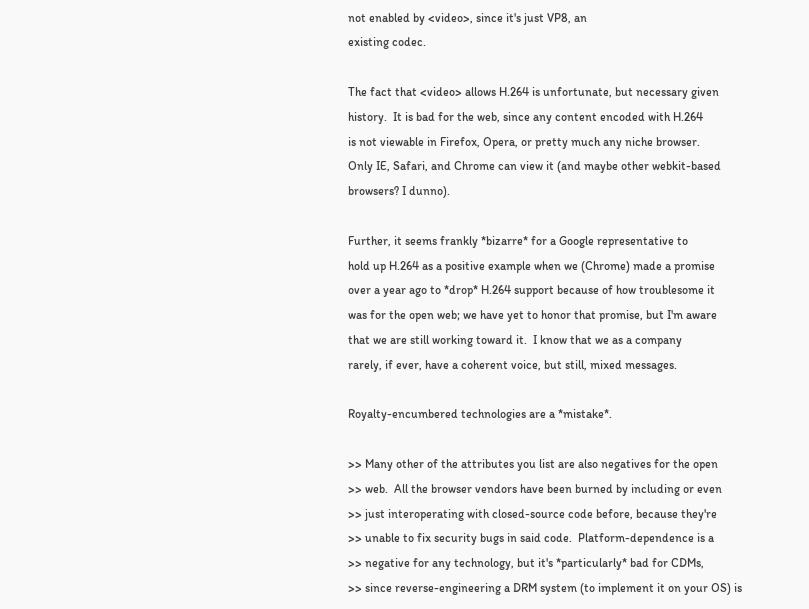not enabled by <video>, since it's just VP8, an
existing codec.

The fact that <video> allows H.264 is unfortunate, but necessary given
history.  It is bad for the web, since any content encoded with H.264
is not viewable in Firefox, Opera, or pretty much any niche browser.
Only IE, Safari, and Chrome can view it (and maybe other webkit-based
browsers? I dunno).

Further, it seems frankly *bizarre* for a Google representative to
hold up H.264 as a positive example when we (Chrome) made a promise
over a year ago to *drop* H.264 support because of how troublesome it
was for the open web; we have yet to honor that promise, but I'm aware
that we are still working toward it.  I know that we as a company
rarely, if ever, have a coherent voice, but still, mixed messages.

Royalty-encumbered technologies are a *mistake*.

>> Many other of the attributes you list are also negatives for the open
>> web.  All the browser vendors have been burned by including or even
>> just interoperating with closed-source code before, because they're
>> unable to fix security bugs in said code.  Platform-dependence is a
>> negative for any technology, but it's *particularly* bad for CDMs,
>> since reverse-engineering a DRM system (to implement it on your OS) is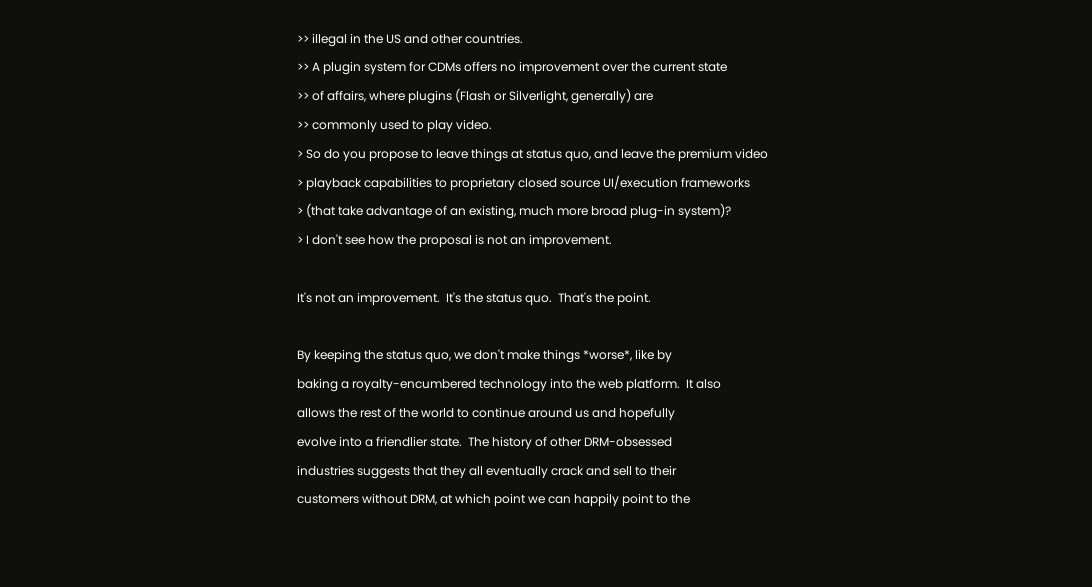>> illegal in the US and other countries.
>> A plugin system for CDMs offers no improvement over the current state
>> of affairs, where plugins (Flash or Silverlight, generally) are
>> commonly used to play video.
> So do you propose to leave things at status quo, and leave the premium video
> playback capabilities to proprietary closed source UI/execution frameworks
> (that take advantage of an existing, much more broad plug-in system)?
> I don't see how the proposal is not an improvement.

It's not an improvement.  It's the status quo.  That's the point.

By keeping the status quo, we don't make things *worse*, like by
baking a royalty-encumbered technology into the web platform.  It also
allows the rest of the world to continue around us and hopefully
evolve into a friendlier state.  The history of other DRM-obsessed
industries suggests that they all eventually crack and sell to their
customers without DRM, at which point we can happily point to the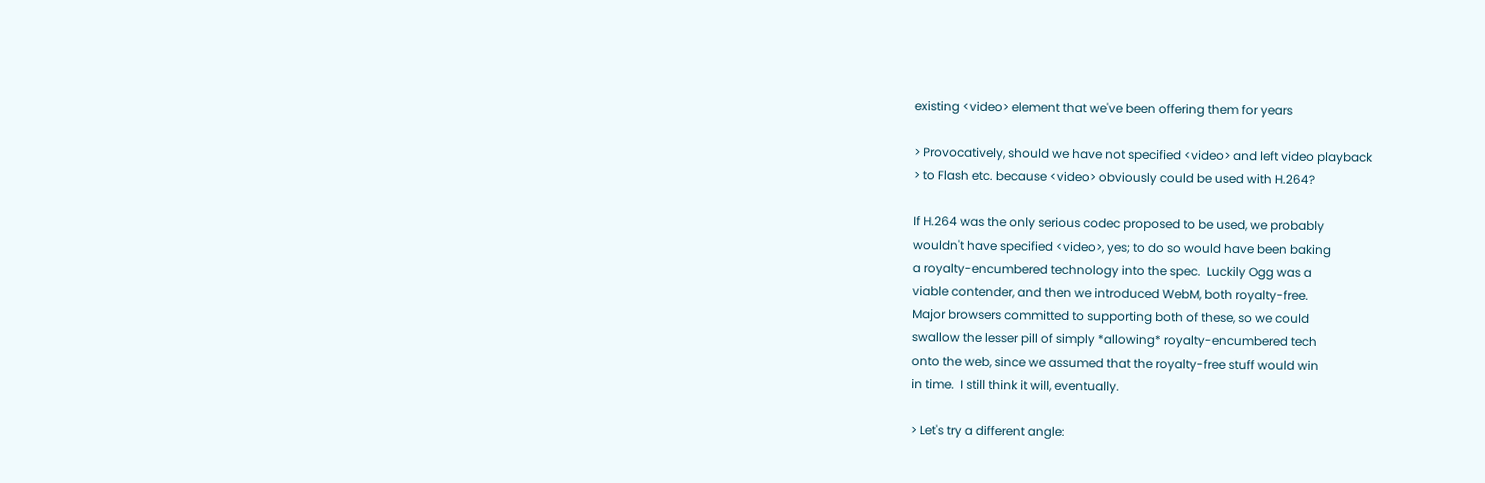existing <video> element that we've been offering them for years

> Provocatively, should we have not specified <video> and left video playback
> to Flash etc. because <video> obviously could be used with H.264?

If H.264 was the only serious codec proposed to be used, we probably
wouldn't have specified <video>, yes; to do so would have been baking
a royalty-encumbered technology into the spec.  Luckily Ogg was a
viable contender, and then we introduced WebM, both royalty-free.
Major browsers committed to supporting both of these, so we could
swallow the lesser pill of simply *allowing* royalty-encumbered tech
onto the web, since we assumed that the royalty-free stuff would win
in time.  I still think it will, eventually.

> Let's try a different angle: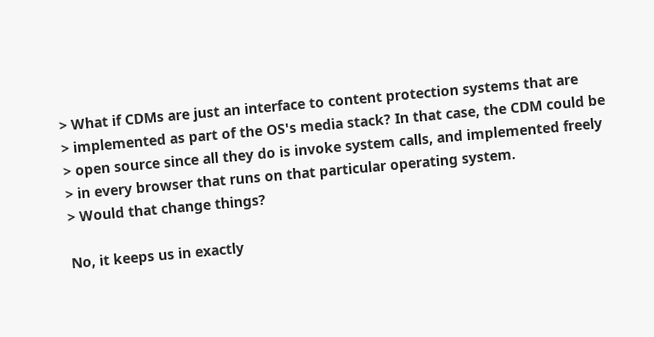> What if CDMs are just an interface to content protection systems that are
> implemented as part of the OS's media stack? In that case, the CDM could be
> open source since all they do is invoke system calls, and implemented freely
> in every browser that runs on that particular operating system.
> Would that change things?

No, it keeps us in exactly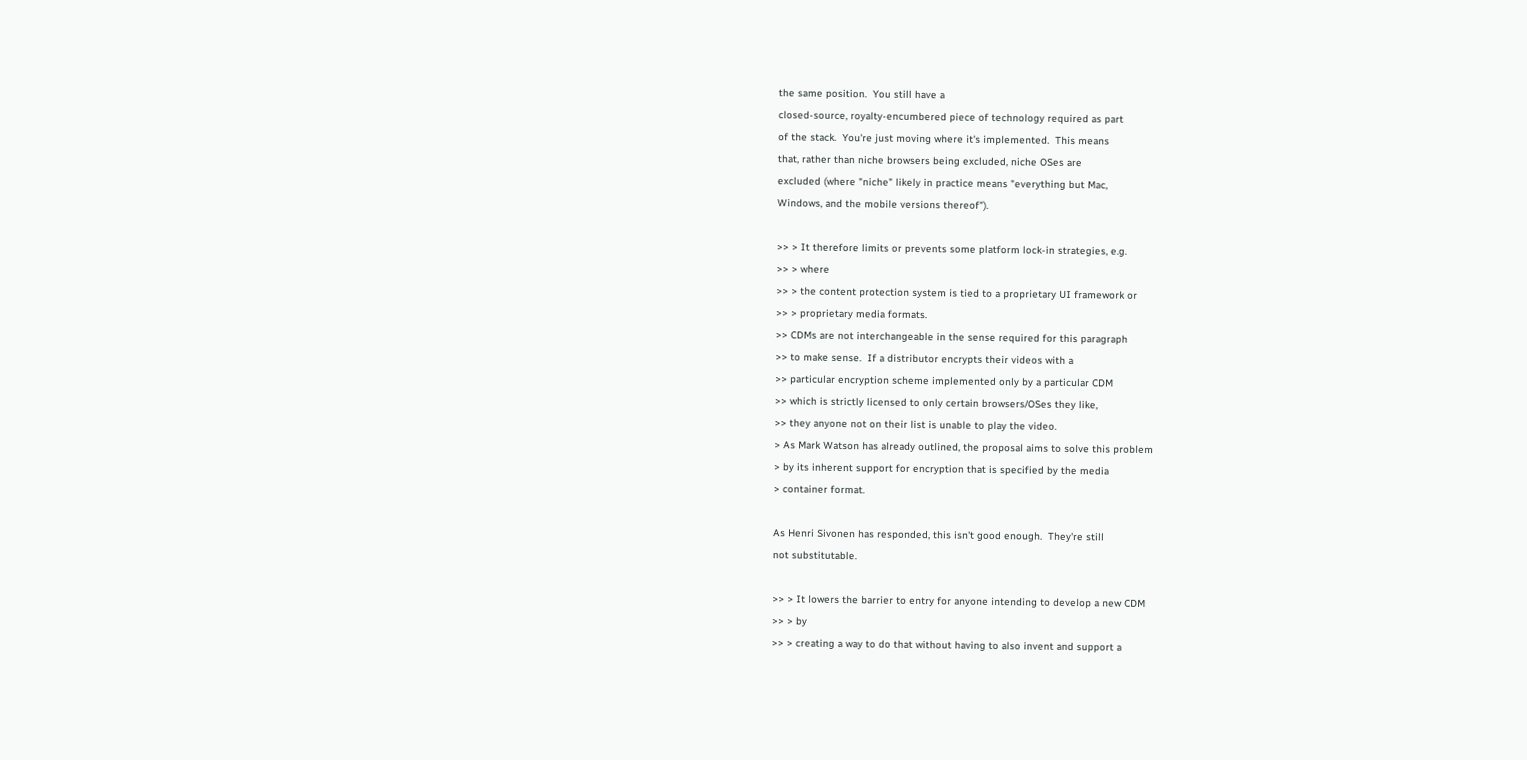the same position.  You still have a
closed-source, royalty-encumbered piece of technology required as part
of the stack.  You're just moving where it's implemented.  This means
that, rather than niche browsers being excluded, niche OSes are
excluded (where "niche" likely in practice means "everything but Mac,
Windows, and the mobile versions thereof").

>> > It therefore limits or prevents some platform lock-in strategies, e.g.
>> > where
>> > the content protection system is tied to a proprietary UI framework or
>> > proprietary media formats.
>> CDMs are not interchangeable in the sense required for this paragraph
>> to make sense.  If a distributor encrypts their videos with a
>> particular encryption scheme implemented only by a particular CDM
>> which is strictly licensed to only certain browsers/OSes they like,
>> they anyone not on their list is unable to play the video.
> As Mark Watson has already outlined, the proposal aims to solve this problem
> by its inherent support for encryption that is specified by the media
> container format.

As Henri Sivonen has responded, this isn't good enough.  They're still
not substitutable.

>> > It lowers the barrier to entry for anyone intending to develop a new CDM
>> > by
>> > creating a way to do that without having to also invent and support a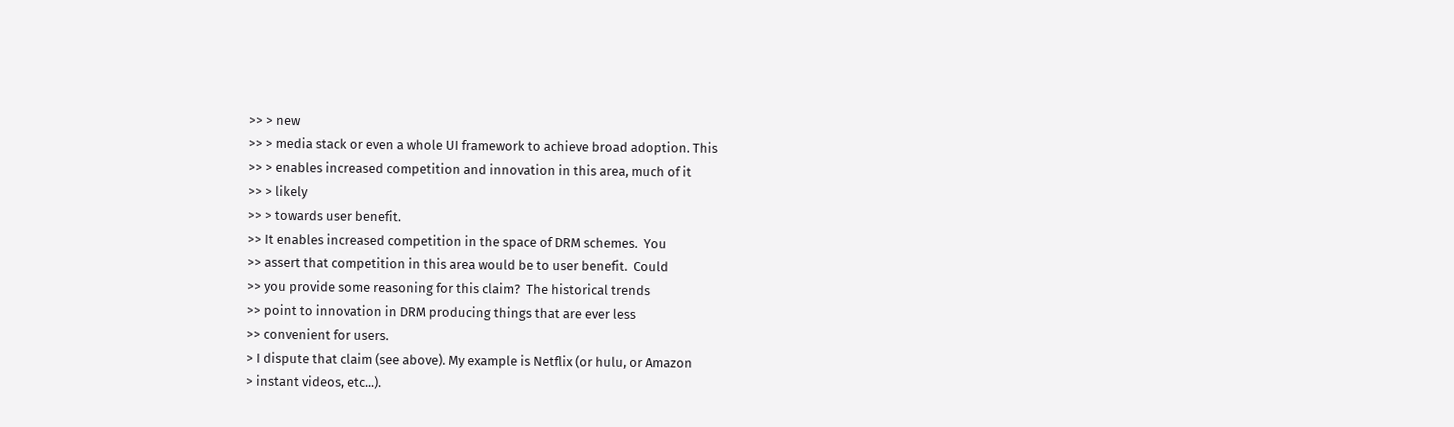>> > new
>> > media stack or even a whole UI framework to achieve broad adoption. This
>> > enables increased competition and innovation in this area, much of it
>> > likely
>> > towards user benefit.
>> It enables increased competition in the space of DRM schemes.  You
>> assert that competition in this area would be to user benefit.  Could
>> you provide some reasoning for this claim?  The historical trends
>> point to innovation in DRM producing things that are ever less
>> convenient for users.
> I dispute that claim (see above). My example is Netflix (or hulu, or Amazon
> instant videos, etc...).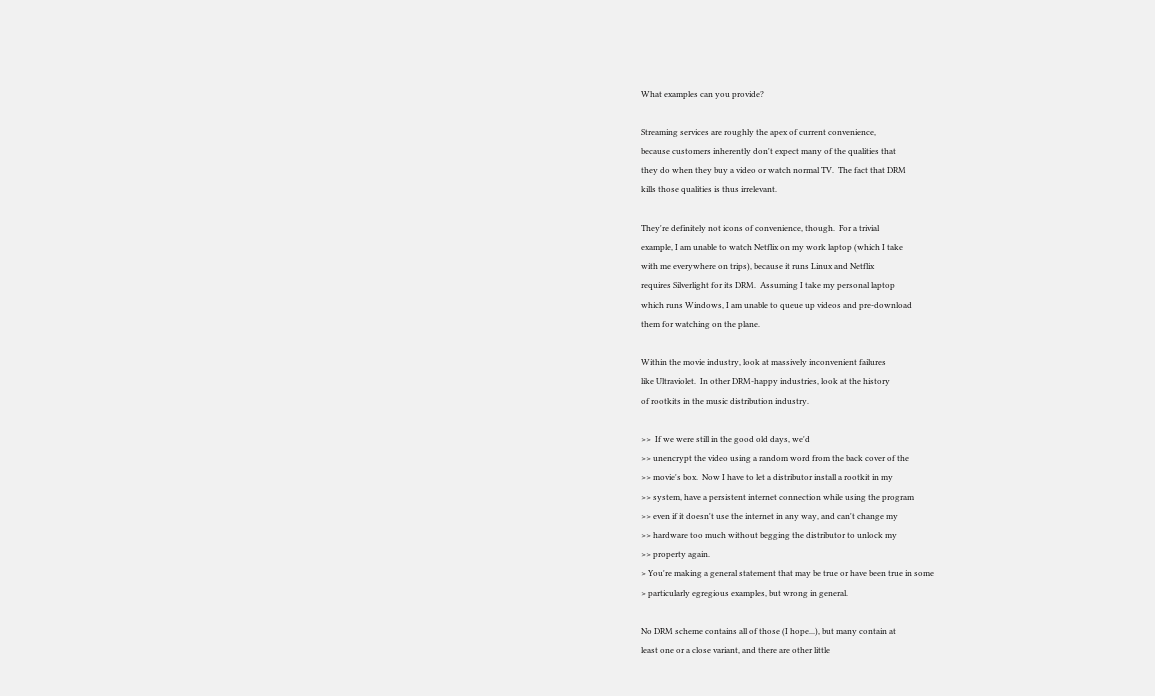What examples can you provide?

Streaming services are roughly the apex of current convenience,
because customers inherently don't expect many of the qualities that
they do when they buy a video or watch normal TV.  The fact that DRM
kills those qualities is thus irrelevant.

They're definitely not icons of convenience, though.  For a trivial
example, I am unable to watch Netflix on my work laptop (which I take
with me everywhere on trips), because it runs Linux and Netflix
requires Silverlight for its DRM.  Assuming I take my personal laptop
which runs Windows, I am unable to queue up videos and pre-download
them for watching on the plane.

Within the movie industry, look at massively inconvenient failures
like Ultraviolet.  In other DRM-happy industries, look at the history
of rootkits in the music distribution industry.

>>  If we were still in the good old days, we'd
>> unencrypt the video using a random word from the back cover of the
>> movie's box.  Now I have to let a distributor install a rootkit in my
>> system, have a persistent internet connection while using the program
>> even if it doesn't use the internet in any way, and can't change my
>> hardware too much without begging the distributor to unlock my
>> property again.
> You're making a general statement that may be true or have been true in some
> particularly egregious examples, but wrong in general.

No DRM scheme contains all of those (I hope...), but many contain at
least one or a close variant, and there are other little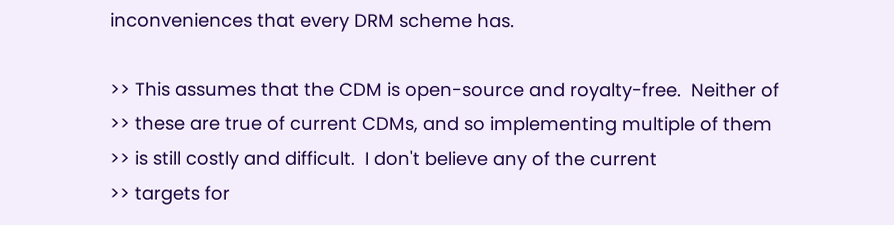inconveniences that every DRM scheme has.

>> This assumes that the CDM is open-source and royalty-free.  Neither of
>> these are true of current CDMs, and so implementing multiple of them
>> is still costly and difficult.  I don't believe any of the current
>> targets for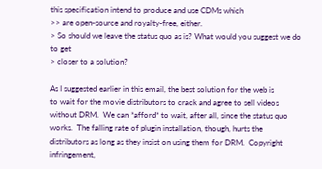this specification intend to produce and use CDMs which
>> are open-source and royalty-free, either.
> So should we leave the status quo as is? What would you suggest we do to get
> closer to a solution?

As I suggested earlier in this email, the best solution for the web is
to wait for the movie distributors to crack and agree to sell videos
without DRM.  We can *afford* to wait, after all, since the status quo
works.  The falling rate of plugin installation, though, hurts the
distributors as long as they insist on using them for DRM.  Copyright
infringement,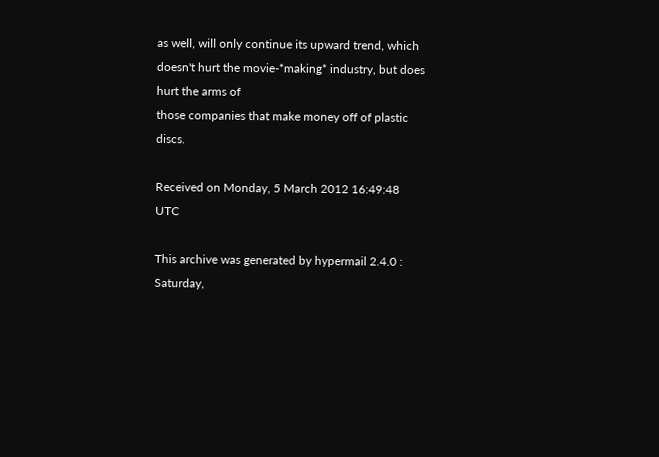as well, will only continue its upward trend, which
doesn't hurt the movie-*making* industry, but does hurt the arms of
those companies that make money off of plastic discs.

Received on Monday, 5 March 2012 16:49:48 UTC

This archive was generated by hypermail 2.4.0 : Saturday,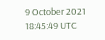9 October 2021 18:45:49 UTC